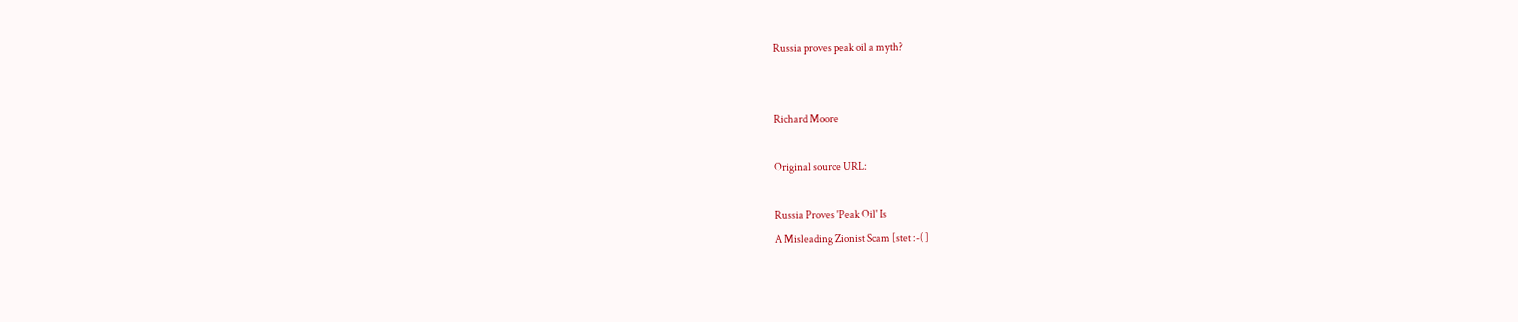Russia proves peak oil a myth?


Richard Moore

Original source URL:

Russia Proves 'Peak Oil' Is
A Misleading Zionist Scam [stet :-( ]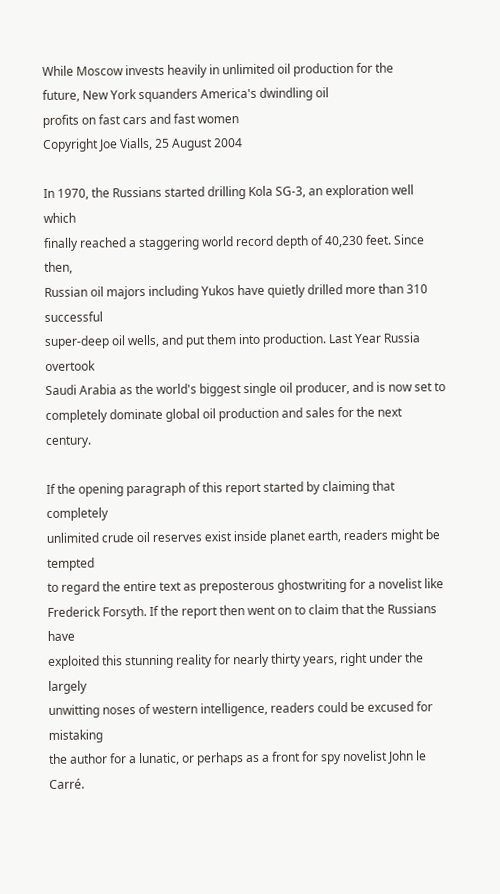While Moscow invests heavily in unlimited oil production for the
future, New York squanders America's dwindling oil
profits on fast cars and fast women
Copyright Joe Vialls, 25 August 2004

In 1970, the Russians started drilling Kola SG-3, an exploration well which
finally reached a staggering world record depth of 40,230 feet. Since then,
Russian oil majors including Yukos have quietly drilled more than 310 successful
super-deep oil wells, and put them into production. Last Year Russia overtook
Saudi Arabia as the world's biggest single oil producer, and is now set to
completely dominate global oil production and sales for the next century.

If the opening paragraph of this report started by claiming that completely
unlimited crude oil reserves exist inside planet earth, readers might be tempted
to regard the entire text as preposterous ghostwriting for a novelist like
Frederick Forsyth. If the report then went on to claim that the Russians have
exploited this stunning reality for nearly thirty years, right under the largely
unwitting noses of western intelligence, readers could be excused for mistaking
the author for a lunatic, or perhaps as a front for spy novelist John le Carré.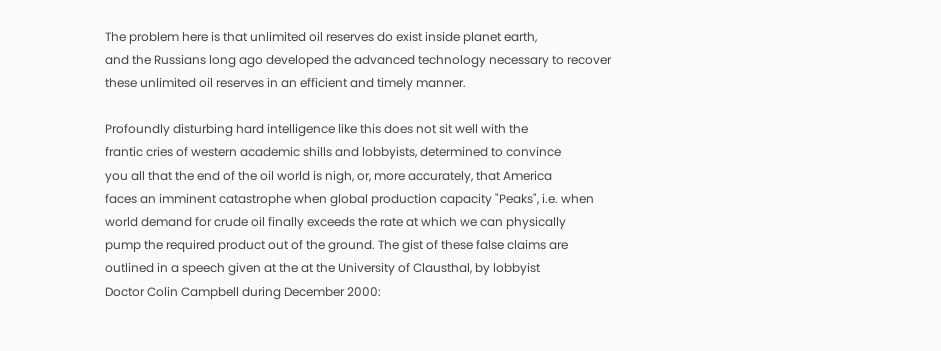The problem here is that unlimited oil reserves do exist inside planet earth,
and the Russians long ago developed the advanced technology necessary to recover
these unlimited oil reserves in an efficient and timely manner.

Profoundly disturbing hard intelligence like this does not sit well with the
frantic cries of western academic shills and lobbyists, determined to convince
you all that the end of the oil world is nigh, or, more accurately, that America
faces an imminent catastrophe when global production capacity "Peaks", i.e. when
world demand for crude oil finally exceeds the rate at which we can physically
pump the required product out of the ground. The gist of these false claims are
outlined in a speech given at the at the University of Clausthal, by lobbyist
Doctor Colin Campbell during December 2000: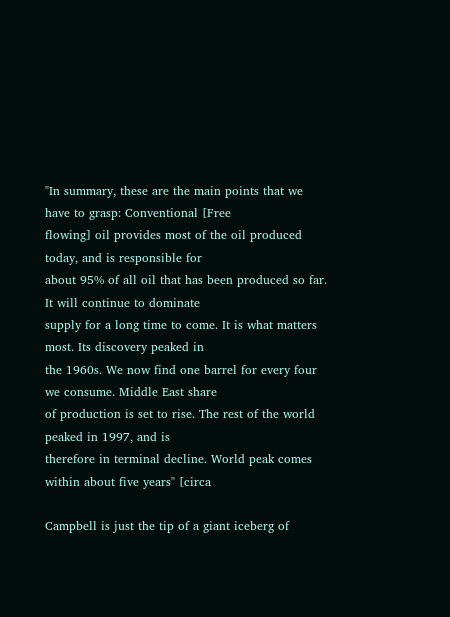"In summary, these are the main points that we have to grasp: Conventional [Free
flowing] oil provides most of the oil produced today, and is responsible for
about 95% of all oil that has been produced so far. It will continue to dominate
supply for a long time to come. It is what matters most. Its discovery peaked in
the 1960s. We now find one barrel for every four we consume. Middle East share
of production is set to rise. The rest of the world peaked in 1997, and is
therefore in terminal decline. World peak comes within about five years" [circa

Campbell is just the tip of a giant iceberg of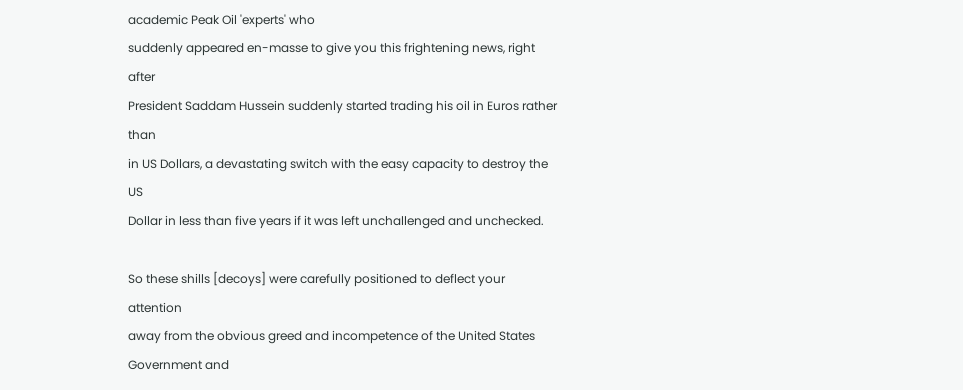academic Peak Oil 'experts' who
suddenly appeared en-masse to give you this frightening news, right after
President Saddam Hussein suddenly started trading his oil in Euros rather than
in US Dollars, a devastating switch with the easy capacity to destroy the US
Dollar in less than five years if it was left unchallenged and unchecked.

So these shills [decoys] were carefully positioned to deflect your attention
away from the obvious greed and incompetence of the United States Government and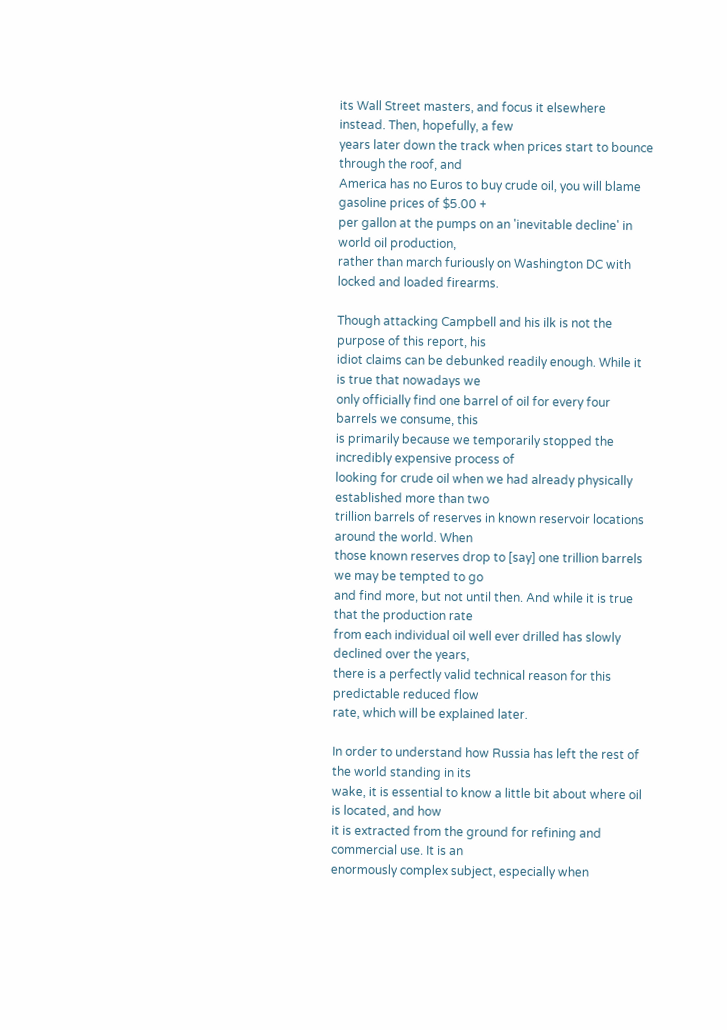its Wall Street masters, and focus it elsewhere instead. Then, hopefully, a few
years later down the track when prices start to bounce through the roof, and
America has no Euros to buy crude oil, you will blame gasoline prices of $5.00 +
per gallon at the pumps on an 'inevitable decline' in world oil production,
rather than march furiously on Washington DC with locked and loaded firearms.

Though attacking Campbell and his ilk is not the purpose of this report, his
idiot claims can be debunked readily enough. While it is true that nowadays we
only officially find one barrel of oil for every four barrels we consume, this
is primarily because we temporarily stopped the incredibly expensive process of
looking for crude oil when we had already physically established more than two
trillion barrels of reserves in known reservoir locations around the world. When
those known reserves drop to [say] one trillion barrels we may be tempted to go
and find more, but not until then. And while it is true that the production rate
from each individual oil well ever drilled has slowly declined over the years,
there is a perfectly valid technical reason for this predictable reduced flow
rate, which will be explained later.

In order to understand how Russia has left the rest of the world standing in its
wake, it is essential to know a little bit about where oil is located, and how
it is extracted from the ground for refining and commercial use. It is an
enormously complex subject, especially when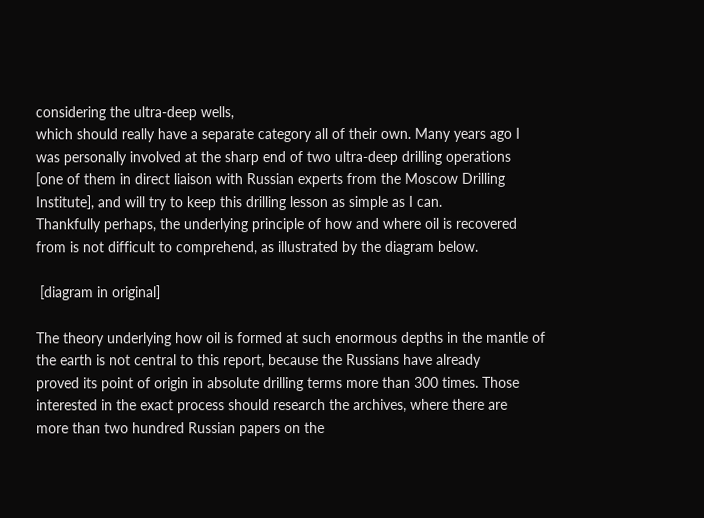considering the ultra-deep wells,
which should really have a separate category all of their own. Many years ago I
was personally involved at the sharp end of two ultra-deep drilling operations
[one of them in direct liaison with Russian experts from the Moscow Drilling
Institute], and will try to keep this drilling lesson as simple as I can.
Thankfully perhaps, the underlying principle of how and where oil is recovered
from is not difficult to comprehend, as illustrated by the diagram below.

 [diagram in original]

The theory underlying how oil is formed at such enormous depths in the mantle of
the earth is not central to this report, because the Russians have already
proved its point of origin in absolute drilling terms more than 300 times. Those
interested in the exact process should research the archives, where there are
more than two hundred Russian papers on the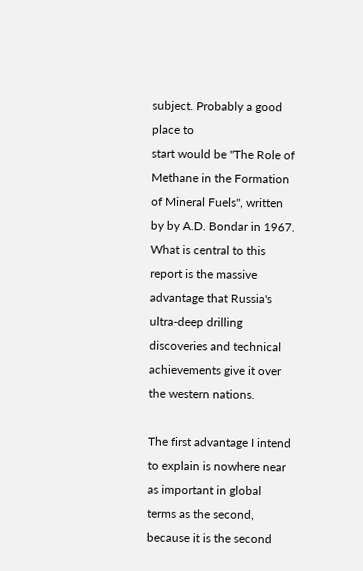subject. Probably a good place to
start would be "The Role of Methane in the Formation of Mineral Fuels", written
by by A.D. Bondar in 1967. What is central to this report is the massive
advantage that Russia's ultra-deep drilling discoveries and technical
achievements give it over the western nations.

The first advantage I intend to explain is nowhere near as important in global
terms as the second, because it is the second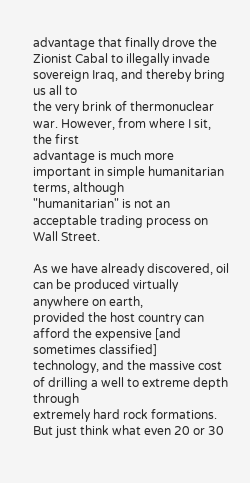advantage that finally drove the
Zionist Cabal to illegally invade sovereign Iraq, and thereby bring us all to
the very brink of thermonuclear war. However, from where I sit, the first
advantage is much more important in simple humanitarian terms, although
"humanitarian" is not an acceptable trading process on Wall Street.

As we have already discovered, oil can be produced virtually anywhere on earth,
provided the host country can afford the expensive [and sometimes classified]
technology, and the massive cost of drilling a well to extreme depth through
extremely hard rock formations. But just think what even 20 or 30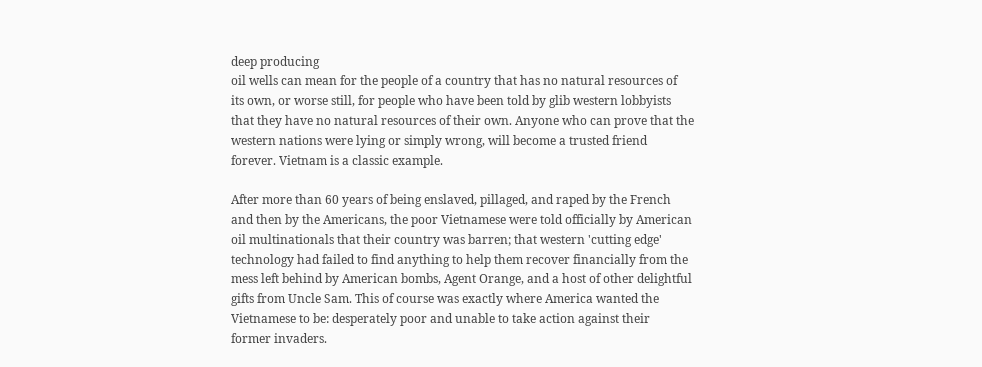deep producing
oil wells can mean for the people of a country that has no natural resources of
its own, or worse still, for people who have been told by glib western lobbyists
that they have no natural resources of their own. Anyone who can prove that the
western nations were lying or simply wrong, will become a trusted friend
forever. Vietnam is a classic example.

After more than 60 years of being enslaved, pillaged, and raped by the French
and then by the Americans, the poor Vietnamese were told officially by American
oil multinationals that their country was barren; that western 'cutting edge'
technology had failed to find anything to help them recover financially from the
mess left behind by American bombs, Agent Orange, and a host of other delightful
gifts from Uncle Sam. This of course was exactly where America wanted the
Vietnamese to be: desperately poor and unable to take action against their
former invaders.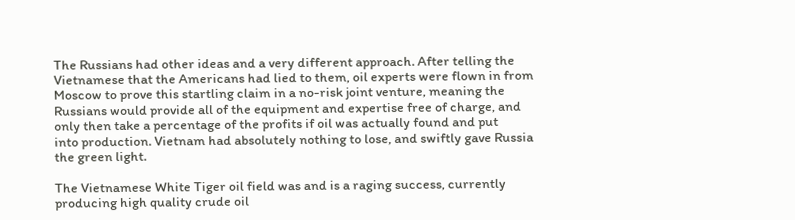The Russians had other ideas and a very different approach. After telling the
Vietnamese that the Americans had lied to them, oil experts were flown in from
Moscow to prove this startling claim in a no-risk joint venture, meaning the
Russians would provide all of the equipment and expertise free of charge, and
only then take a percentage of the profits if oil was actually found and put
into production. Vietnam had absolutely nothing to lose, and swiftly gave Russia
the green light.

The Vietnamese White Tiger oil field was and is a raging success, currently
producing high quality crude oil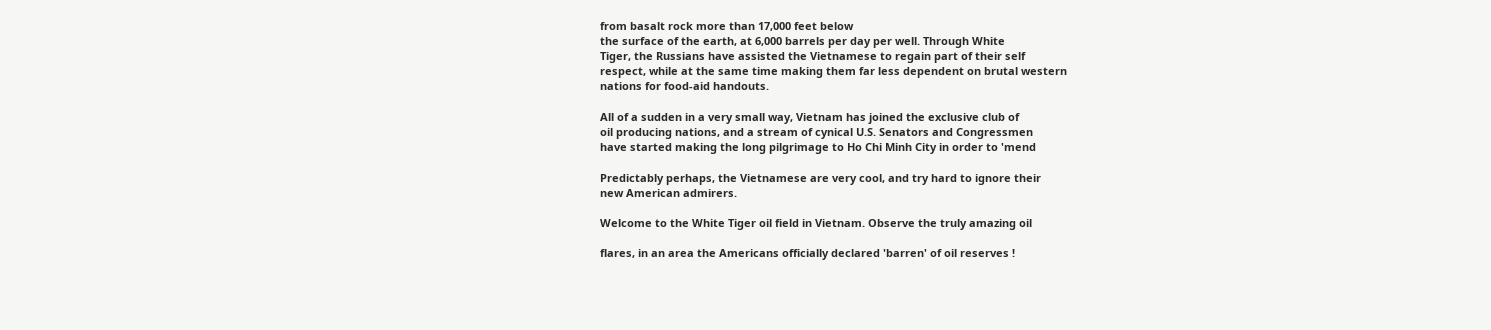from basalt rock more than 17,000 feet below
the surface of the earth, at 6,000 barrels per day per well. Through White
Tiger, the Russians have assisted the Vietnamese to regain part of their self
respect, while at the same time making them far less dependent on brutal western
nations for food-aid handouts.

All of a sudden in a very small way, Vietnam has joined the exclusive club of
oil producing nations, and a stream of cynical U.S. Senators and Congressmen
have started making the long pilgrimage to Ho Chi Minh City in order to 'mend

Predictably perhaps, the Vietnamese are very cool, and try hard to ignore their
new American admirers.

Welcome to the White Tiger oil field in Vietnam. Observe the truly amazing oil

flares, in an area the Americans officially declared 'barren' of oil reserves !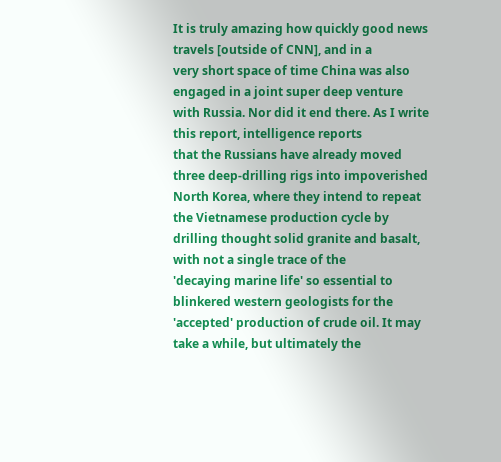It is truly amazing how quickly good news travels [outside of CNN], and in a
very short space of time China was also engaged in a joint super deep venture
with Russia. Nor did it end there. As I write this report, intelligence reports
that the Russians have already moved three deep-drilling rigs into impoverished
North Korea, where they intend to repeat the Vietnamese production cycle by
drilling thought solid granite and basalt, with not a single trace of the
'decaying marine life' so essential to blinkered western geologists for the
'accepted' production of crude oil. It may take a while, but ultimately the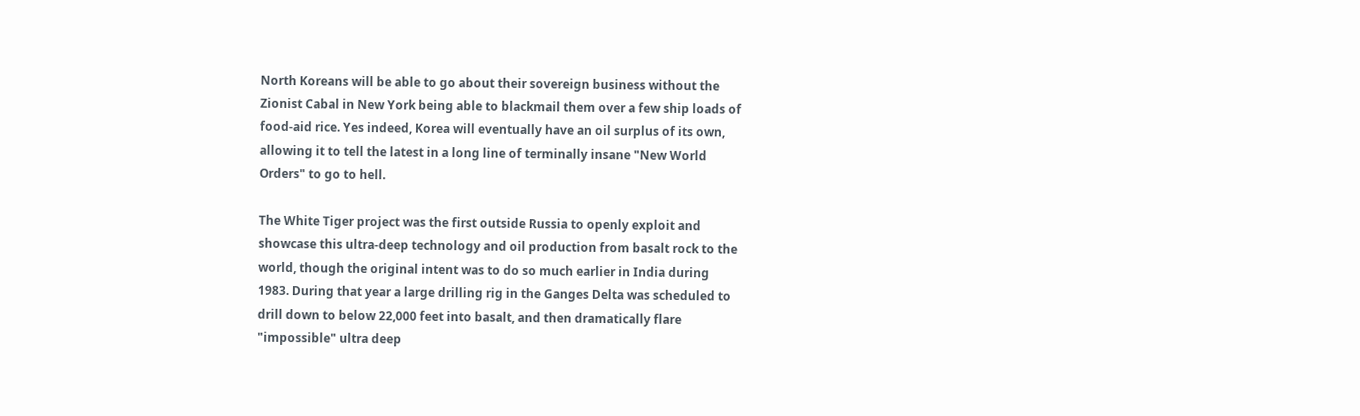North Koreans will be able to go about their sovereign business without the
Zionist Cabal in New York being able to blackmail them over a few ship loads of
food-aid rice. Yes indeed, Korea will eventually have an oil surplus of its own,
allowing it to tell the latest in a long line of terminally insane "New World
Orders" to go to hell.

The White Tiger project was the first outside Russia to openly exploit and
showcase this ultra-deep technology and oil production from basalt rock to the
world, though the original intent was to do so much earlier in India during
1983. During that year a large drilling rig in the Ganges Delta was scheduled to
drill down to below 22,000 feet into basalt, and then dramatically flare
"impossible" ultra deep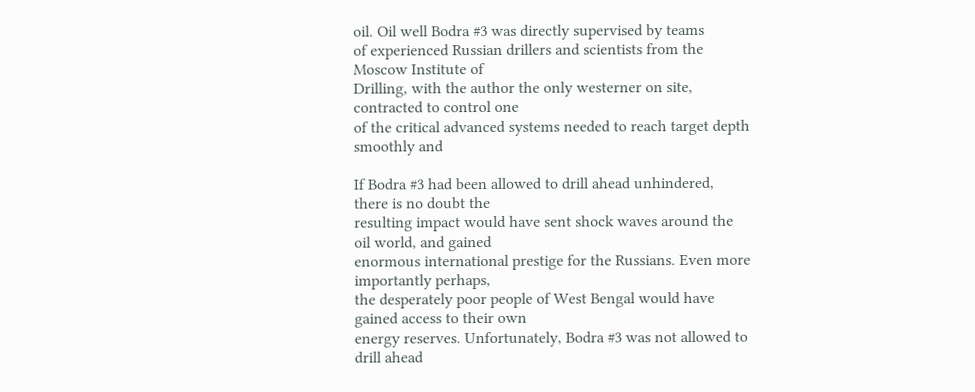oil. Oil well Bodra #3 was directly supervised by teams
of experienced Russian drillers and scientists from the Moscow Institute of
Drilling, with the author the only westerner on site, contracted to control one
of the critical advanced systems needed to reach target depth smoothly and

If Bodra #3 had been allowed to drill ahead unhindered, there is no doubt the
resulting impact would have sent shock waves around the oil world, and gained
enormous international prestige for the Russians. Even more importantly perhaps,
the desperately poor people of West Bengal would have gained access to their own
energy reserves. Unfortunately, Bodra #3 was not allowed to drill ahead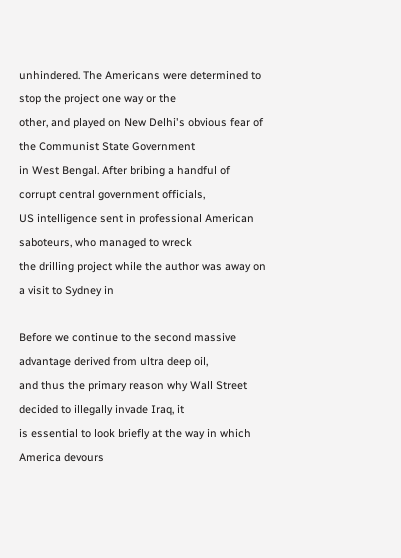unhindered. The Americans were determined to stop the project one way or the
other, and played on New Delhi's obvious fear of the Communist State Government
in West Bengal. After bribing a handful of corrupt central government officials,
US intelligence sent in professional American saboteurs, who managed to wreck
the drilling project while the author was away on a visit to Sydney in

Before we continue to the second massive advantage derived from ultra deep oil,
and thus the primary reason why Wall Street decided to illegally invade Iraq, it
is essential to look briefly at the way in which America devours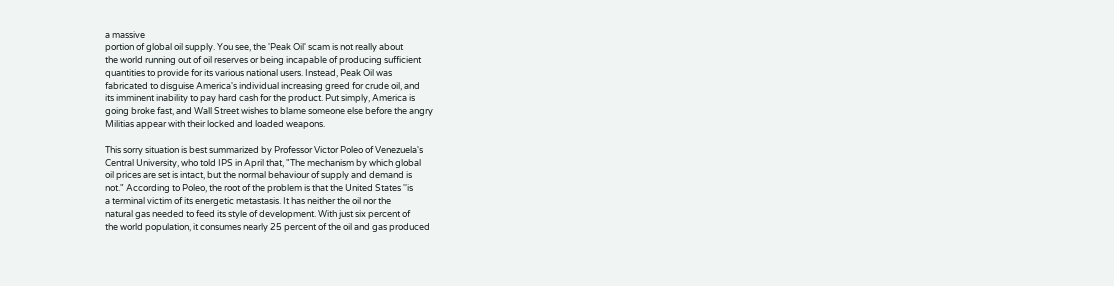a massive
portion of global oil supply. You see, the 'Peak Oil' scam is not really about
the world running out of oil reserves or being incapable of producing sufficient
quantities to provide for its various national users. Instead, Peak Oil was
fabricated to disguise America's individual increasing greed for crude oil, and
its imminent inability to pay hard cash for the product. Put simply, America is
going broke fast, and Wall Street wishes to blame someone else before the angry
Militias appear with their locked and loaded weapons.

This sorry situation is best summarized by Professor Victor Poleo of Venezuela's
Central University, who told IPS in April that, "The mechanism by which global
oil prices are set is intact, but the normal behaviour of supply and demand is
not." According to Poleo, the root of the problem is that the United States ''is
a terminal victim of its energetic metastasis. It has neither the oil nor the
natural gas needed to feed its style of development. With just six percent of
the world population, it consumes nearly 25 percent of the oil and gas produced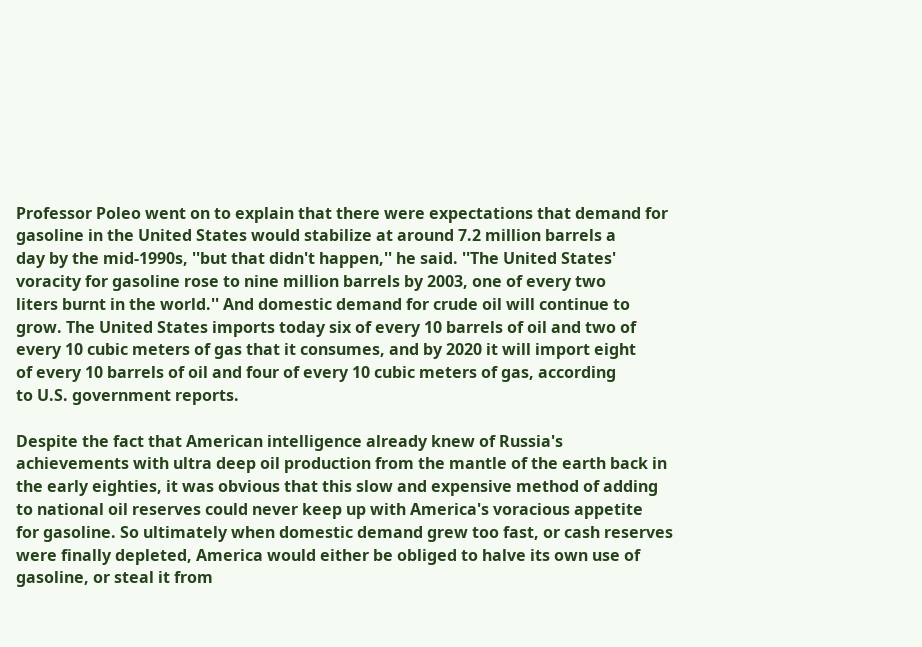Professor Poleo went on to explain that there were expectations that demand for
gasoline in the United States would stabilize at around 7.2 million barrels a
day by the mid-1990s, ''but that didn't happen,'' he said. ''The United States'
voracity for gasoline rose to nine million barrels by 2003, one of every two
liters burnt in the world.'' And domestic demand for crude oil will continue to
grow. The United States imports today six of every 10 barrels of oil and two of
every 10 cubic meters of gas that it consumes, and by 2020 it will import eight
of every 10 barrels of oil and four of every 10 cubic meters of gas, according
to U.S. government reports.

Despite the fact that American intelligence already knew of Russia's
achievements with ultra deep oil production from the mantle of the earth back in
the early eighties, it was obvious that this slow and expensive method of adding
to national oil reserves could never keep up with America's voracious appetite
for gasoline. So ultimately when domestic demand grew too fast, or cash reserves
were finally depleted, America would either be obliged to halve its own use of
gasoline, or steal it from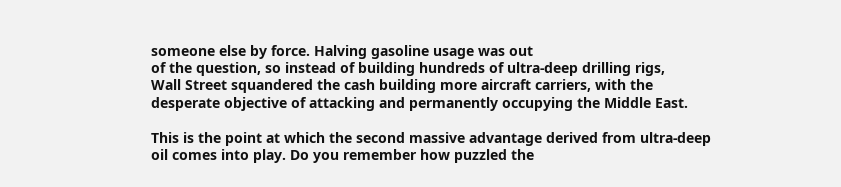someone else by force. Halving gasoline usage was out
of the question, so instead of building hundreds of ultra-deep drilling rigs,
Wall Street squandered the cash building more aircraft carriers, with the
desperate objective of attacking and permanently occupying the Middle East.

This is the point at which the second massive advantage derived from ultra-deep
oil comes into play. Do you remember how puzzled the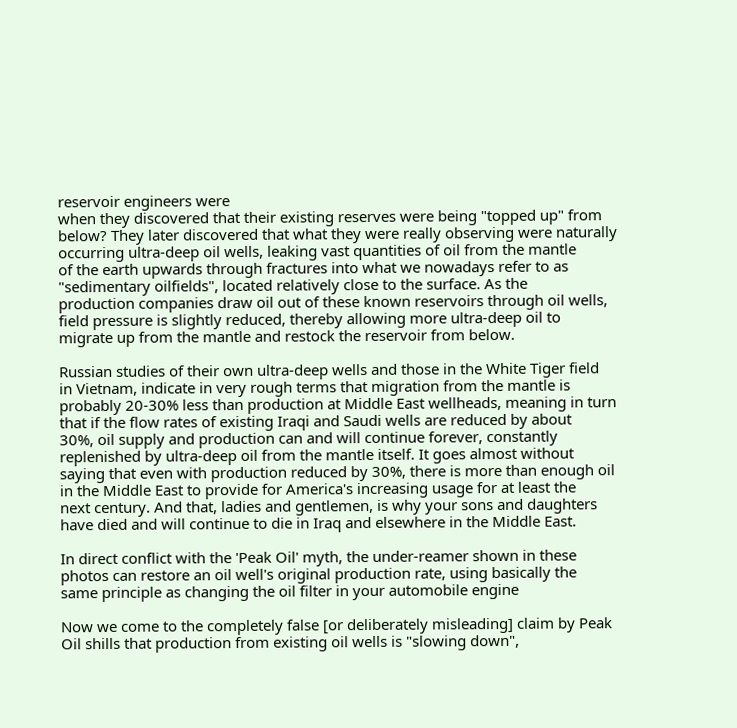reservoir engineers were
when they discovered that their existing reserves were being "topped up" from
below? They later discovered that what they were really observing were naturally
occurring ultra-deep oil wells, leaking vast quantities of oil from the mantle
of the earth upwards through fractures into what we nowadays refer to as
"sedimentary oilfields", located relatively close to the surface. As the
production companies draw oil out of these known reservoirs through oil wells,
field pressure is slightly reduced, thereby allowing more ultra-deep oil to
migrate up from the mantle and restock the reservoir from below.

Russian studies of their own ultra-deep wells and those in the White Tiger field
in Vietnam, indicate in very rough terms that migration from the mantle is
probably 20-30% less than production at Middle East wellheads, meaning in turn
that if the flow rates of existing Iraqi and Saudi wells are reduced by about
30%, oil supply and production can and will continue forever, constantly
replenished by ultra-deep oil from the mantle itself. It goes almost without
saying that even with production reduced by 30%, there is more than enough oil
in the Middle East to provide for America's increasing usage for at least the
next century. And that, ladies and gentlemen, is why your sons and daughters
have died and will continue to die in Iraq and elsewhere in the Middle East.

In direct conflict with the 'Peak Oil' myth, the under-reamer shown in these
photos can restore an oil well's original production rate, using basically the
same principle as changing the oil filter in your automobile engine

Now we come to the completely false [or deliberately misleading] claim by Peak
Oil shills that production from existing oil wells is "slowing down",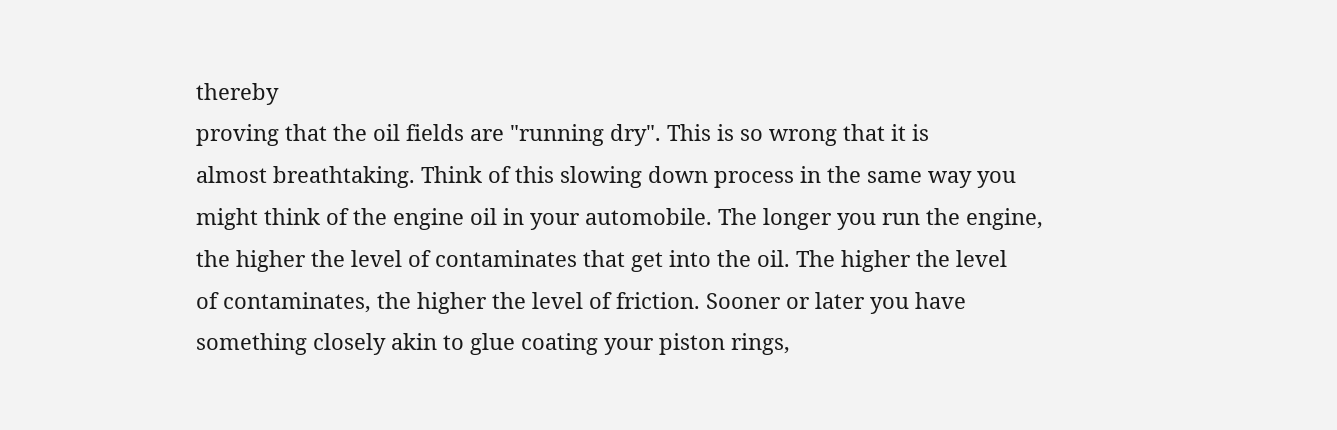thereby
proving that the oil fields are "running dry". This is so wrong that it is
almost breathtaking. Think of this slowing down process in the same way you
might think of the engine oil in your automobile. The longer you run the engine,
the higher the level of contaminates that get into the oil. The higher the level
of contaminates, the higher the level of friction. Sooner or later you have
something closely akin to glue coating your piston rings,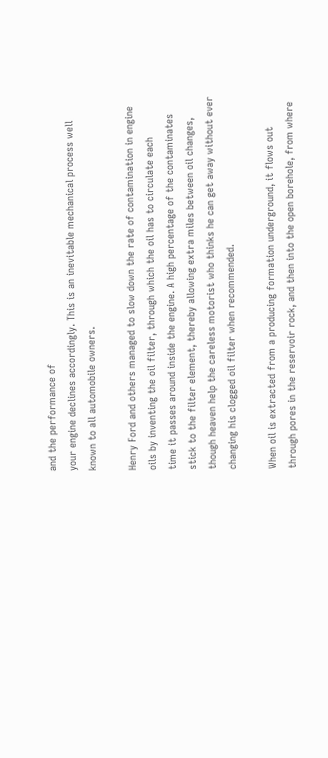and the performance of
your engine declines accordingly. This is an inevitable mechanical process well
known to all automobile owners.

Henry Ford and others managed to slow down the rate of contamination in engine
oils by inventing the oil filter, through which the oil has to circulate each
time it passes around inside the engine. A high percentage of the contaminates
stick to the filter element, thereby allowing extra miles between oil changes,
though heaven help the careless motorist who thinks he can get away without ever
changing his clogged oil filter when recommended.

When oil is extracted from a producing formation underground, it flows out
through pores in the reservoir rock, and then into the open borehole, from where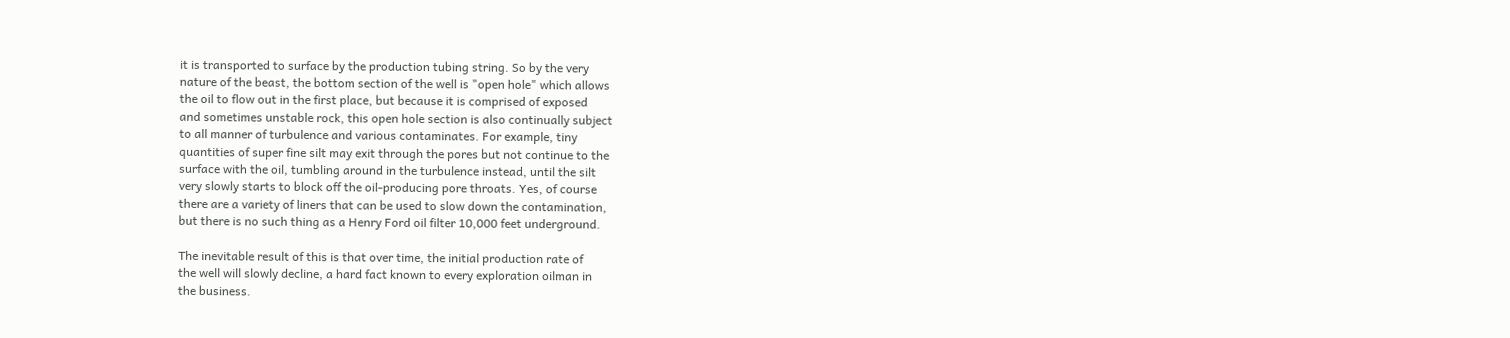it is transported to surface by the production tubing string. So by the very
nature of the beast, the bottom section of the well is "open hole" which allows
the oil to flow out in the first place, but because it is comprised of exposed
and sometimes unstable rock, this open hole section is also continually subject
to all manner of turbulence and various contaminates. For example, tiny
quantities of super fine silt may exit through the pores but not continue to the
surface with the oil, tumbling around in the turbulence instead, until the silt
very slowly starts to block off the oil-producing pore throats. Yes, of course
there are a variety of liners that can be used to slow down the contamination,
but there is no such thing as a Henry Ford oil filter 10,000 feet underground.

The inevitable result of this is that over time, the initial production rate of
the well will slowly decline, a hard fact known to every exploration oilman in
the business.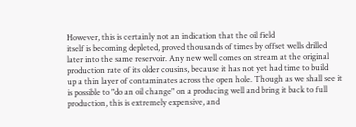However, this is certainly not an indication that the oil field
itself is becoming depleted, proved thousands of times by offset wells drilled
later into the same reservoir. Any new well comes on stream at the original
production rate of its older cousins, because it has not yet had time to build
up a thin layer of contaminates across the open hole. Though as we shall see it
is possible to "do an oil change" on a producing well and bring it back to full
production, this is extremely expensive, and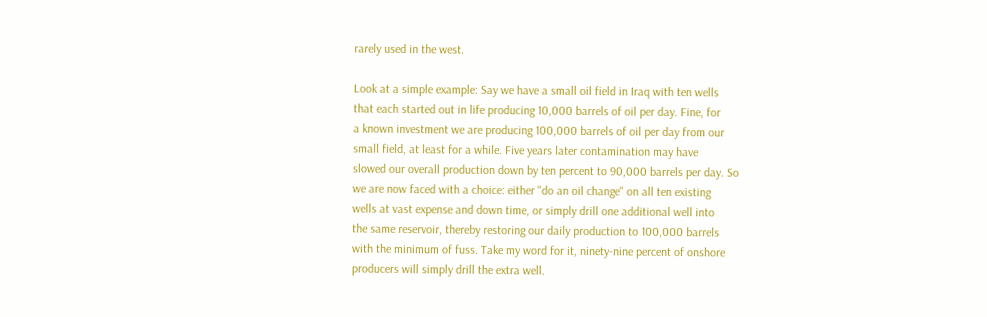rarely used in the west.

Look at a simple example: Say we have a small oil field in Iraq with ten wells
that each started out in life producing 10,000 barrels of oil per day. Fine, for
a known investment we are producing 100,000 barrels of oil per day from our
small field, at least for a while. Five years later contamination may have
slowed our overall production down by ten percent to 90,000 barrels per day. So
we are now faced with a choice: either "do an oil change" on all ten existing
wells at vast expense and down time, or simply drill one additional well into
the same reservoir, thereby restoring our daily production to 100,000 barrels
with the minimum of fuss. Take my word for it, ninety-nine percent of onshore
producers will simply drill the extra well.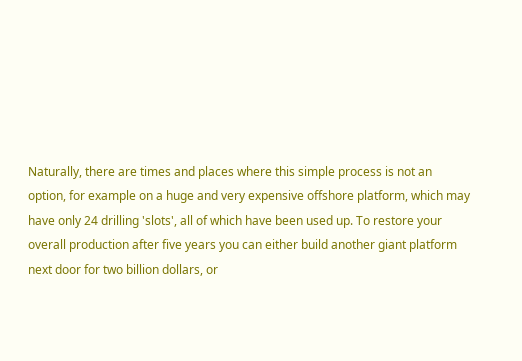Naturally, there are times and places where this simple process is not an
option, for example on a huge and very expensive offshore platform, which may
have only 24 drilling 'slots', all of which have been used up. To restore your
overall production after five years you can either build another giant platform
next door for two billion dollars, or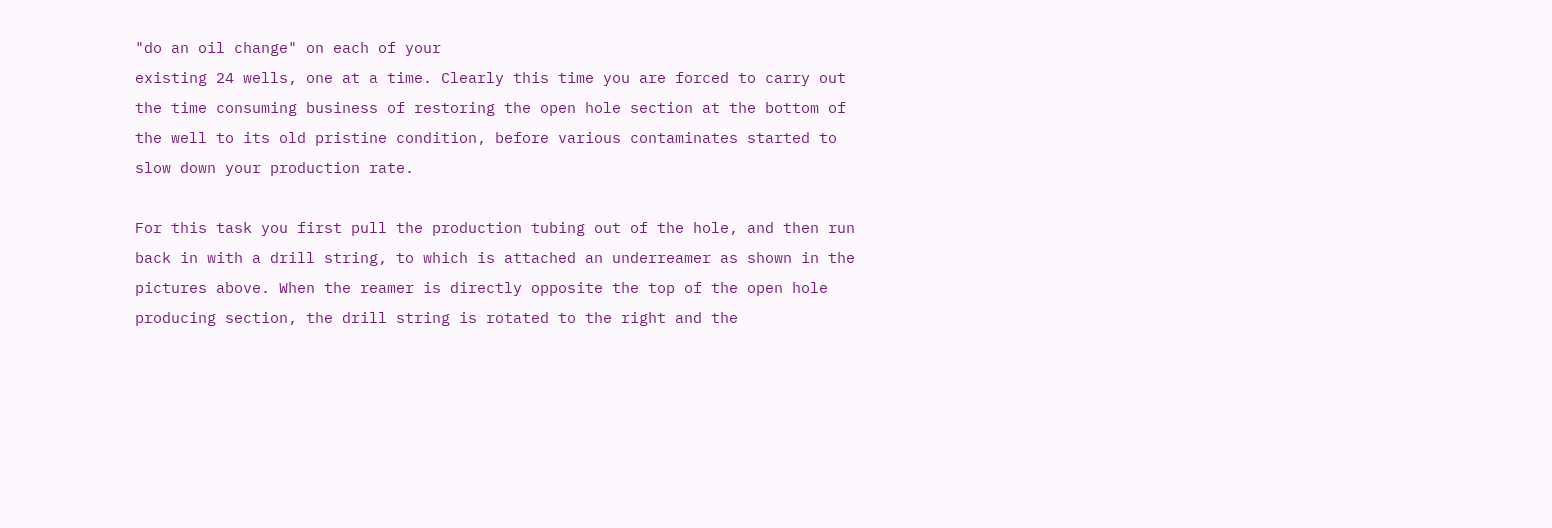"do an oil change" on each of your
existing 24 wells, one at a time. Clearly this time you are forced to carry out
the time consuming business of restoring the open hole section at the bottom of
the well to its old pristine condition, before various contaminates started to
slow down your production rate.

For this task you first pull the production tubing out of the hole, and then run
back in with a drill string, to which is attached an underreamer as shown in the
pictures above. When the reamer is directly opposite the top of the open hole
producing section, the drill string is rotated to the right and the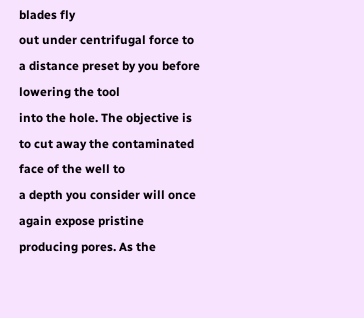blades fly
out under centrifugal force to a distance preset by you before lowering the tool
into the hole. The objective is to cut away the contaminated face of the well to
a depth you consider will once again expose pristine producing pores. As the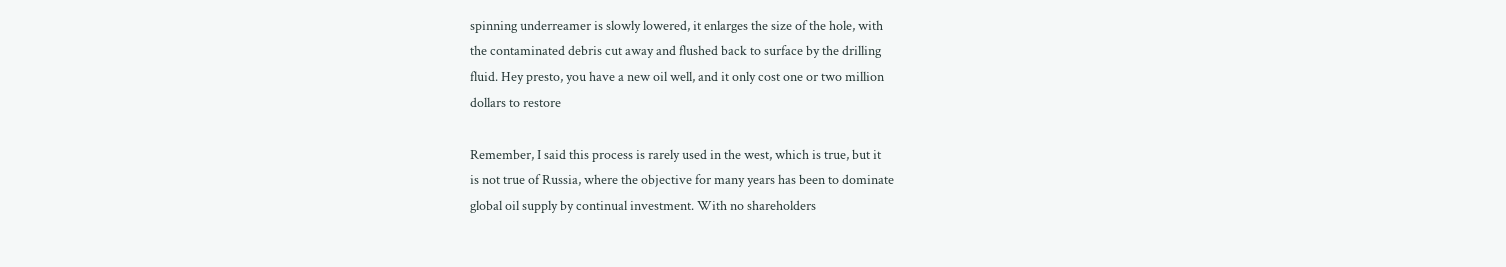spinning underreamer is slowly lowered, it enlarges the size of the hole, with
the contaminated debris cut away and flushed back to surface by the drilling
fluid. Hey presto, you have a new oil well, and it only cost one or two million
dollars to restore

Remember, I said this process is rarely used in the west, which is true, but it
is not true of Russia, where the objective for many years has been to dominate
global oil supply by continual investment. With no shareholders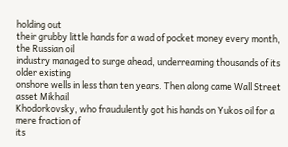holding out
their grubby little hands for a wad of pocket money every month, the Russian oil
industry managed to surge ahead, underreaming thousands of its older existing
onshore wells in less than ten years. Then along came Wall Street asset Mikhail
Khodorkovsky, who fraudulently got his hands on Yukos oil for a mere fraction of
its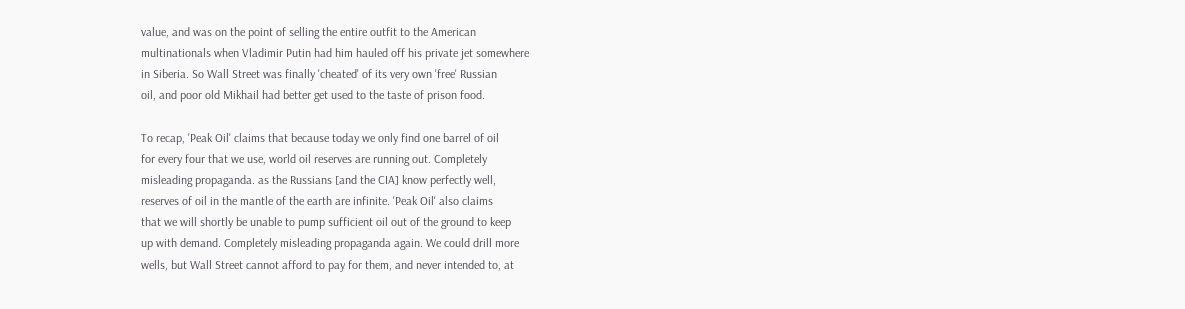value, and was on the point of selling the entire outfit to the American
multinationals when Vladimir Putin had him hauled off his private jet somewhere
in Siberia. So Wall Street was finally 'cheated' of its very own 'free' Russian
oil, and poor old Mikhail had better get used to the taste of prison food.

To recap, 'Peak Oil' claims that because today we only find one barrel of oil
for every four that we use, world oil reserves are running out. Completely
misleading propaganda. as the Russians [and the CIA] know perfectly well,
reserves of oil in the mantle of the earth are infinite. 'Peak Oil' also claims
that we will shortly be unable to pump sufficient oil out of the ground to keep
up with demand. Completely misleading propaganda again. We could drill more
wells, but Wall Street cannot afford to pay for them, and never intended to, at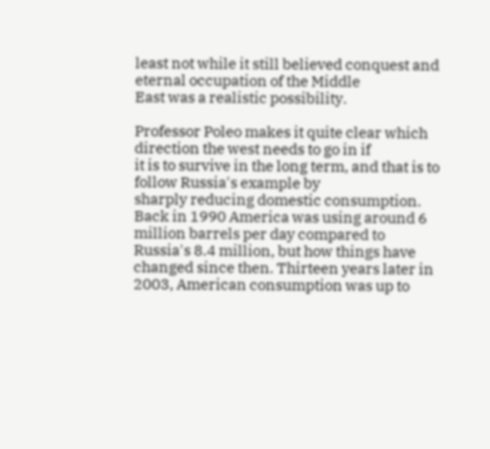least not while it still believed conquest and eternal occupation of the Middle
East was a realistic possibility.

Professor Poleo makes it quite clear which direction the west needs to go in if
it is to survive in the long term, and that is to follow Russia's example by
sharply reducing domestic consumption. Back in 1990 America was using around 6
million barrels per day compared to Russia's 8.4 million, but how things have
changed since then. Thirteen years later in 2003, American consumption was up to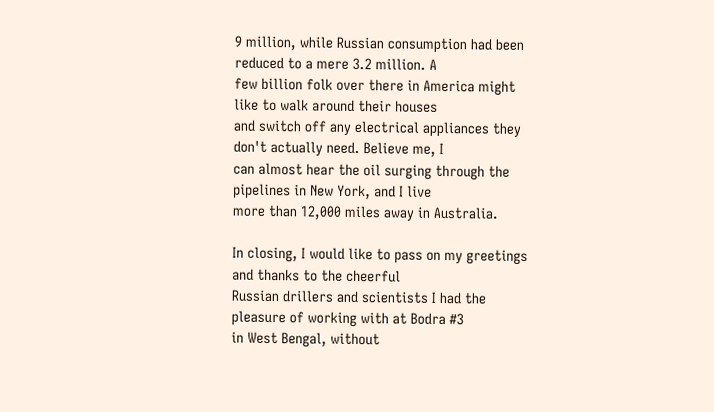9 million, while Russian consumption had been reduced to a mere 3.2 million. A
few billion folk over there in America might like to walk around their houses
and switch off any electrical appliances they don't actually need. Believe me, I
can almost hear the oil surging through the pipelines in New York, and I live
more than 12,000 miles away in Australia.

In closing, I would like to pass on my greetings and thanks to the cheerful
Russian drillers and scientists I had the pleasure of working with at Bodra #3
in West Bengal, without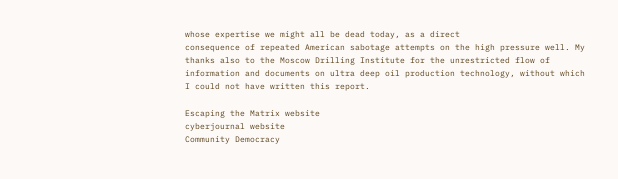whose expertise we might all be dead today, as a direct
consequence of repeated American sabotage attempts on the high pressure well. My
thanks also to the Moscow Drilling Institute for the unrestricted flow of
information and documents on ultra deep oil production technology, without which
I could not have written this report.

Escaping the Matrix website
cyberjournal website
Community Democracy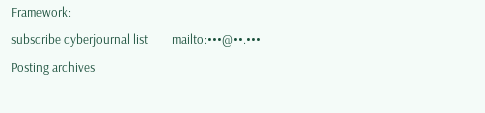Framework:
subscribe cyberjournal list        mailto:•••@••.•••
Posting archives